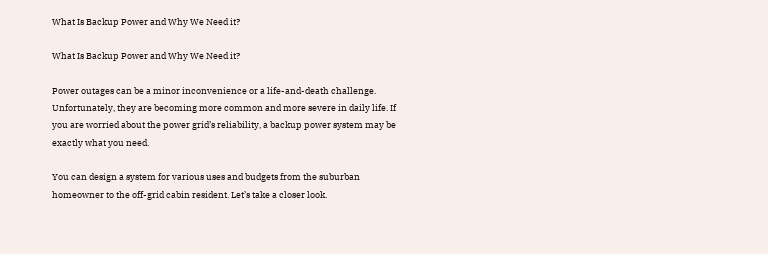What Is Backup Power and Why We Need it?

What Is Backup Power and Why We Need it?

Power outages can be a minor inconvenience or a life-and-death challenge. Unfortunately, they are becoming more common and more severe in daily life. If you are worried about the power grid’s reliability, a backup power system may be exactly what you need.

You can design a system for various uses and budgets from the suburban homeowner to the off-grid cabin resident. Let’s take a closer look.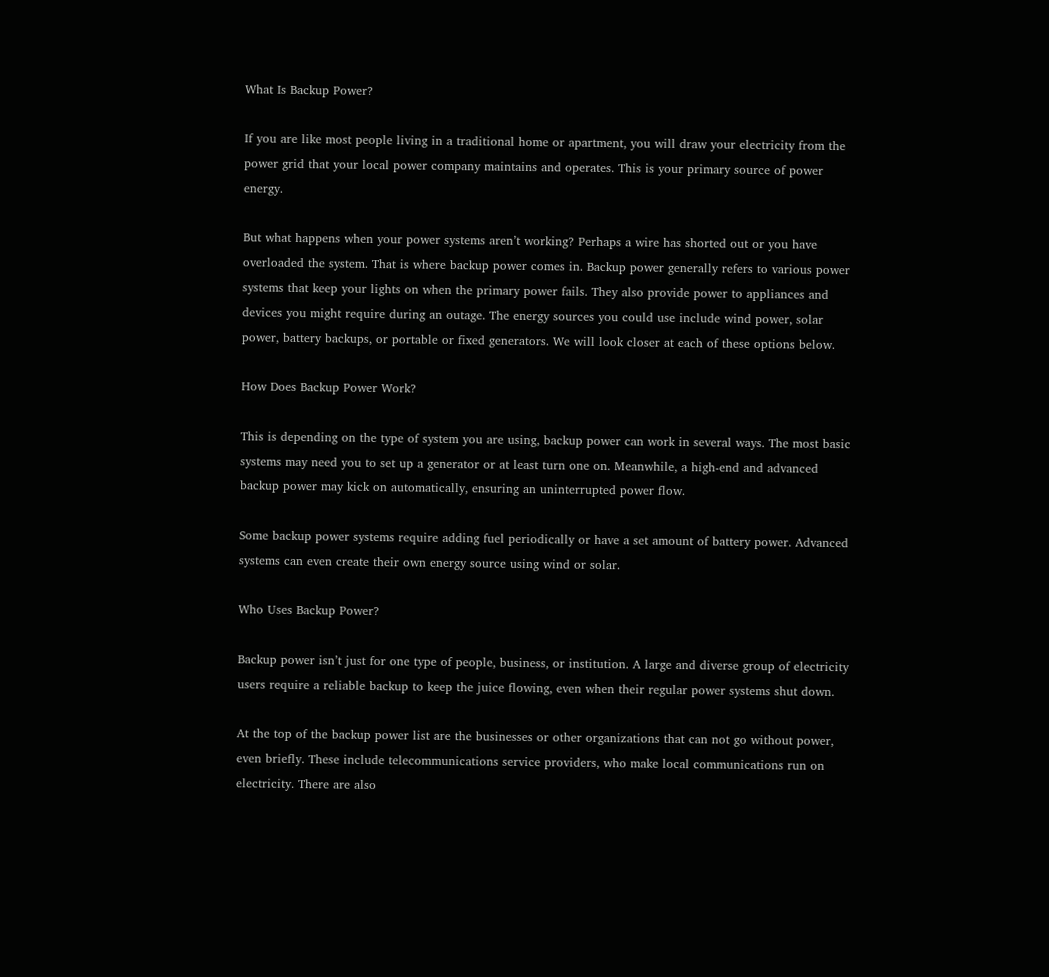What Is Backup Power?

If you are like most people living in a traditional home or apartment, you will draw your electricity from the power grid that your local power company maintains and operates. This is your primary source of power energy.

But what happens when your power systems aren’t working? Perhaps a wire has shorted out or you have overloaded the system. That is where backup power comes in. Backup power generally refers to various power systems that keep your lights on when the primary power fails. They also provide power to appliances and devices you might require during an outage. The energy sources you could use include wind power, solar power, battery backups, or portable or fixed generators. We will look closer at each of these options below.

How Does Backup Power Work?

This is depending on the type of system you are using, backup power can work in several ways. The most basic systems may need you to set up a generator or at least turn one on. Meanwhile, a high-end and advanced backup power may kick on automatically, ensuring an uninterrupted power flow.

Some backup power systems require adding fuel periodically or have a set amount of battery power. Advanced systems can even create their own energy source using wind or solar.

Who Uses Backup Power?

Backup power isn’t just for one type of people, business, or institution. A large and diverse group of electricity users require a reliable backup to keep the juice flowing, even when their regular power systems shut down.

At the top of the backup power list are the businesses or other organizations that can not go without power, even briefly. These include telecommunications service providers, who make local communications run on electricity. There are also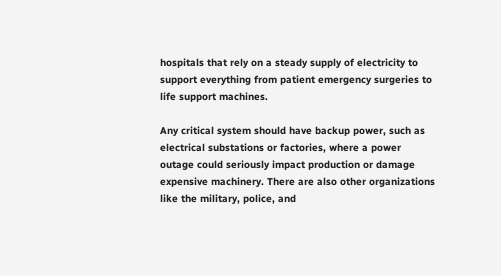hospitals that rely on a steady supply of electricity to support everything from patient emergency surgeries to life support machines.

Any critical system should have backup power, such as electrical substations or factories, where a power outage could seriously impact production or damage expensive machinery. There are also other organizations like the military, police, and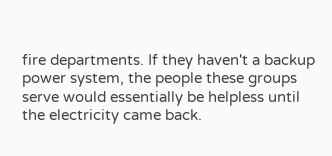fire departments. If they haven't a backup power system, the people these groups serve would essentially be helpless until the electricity came back.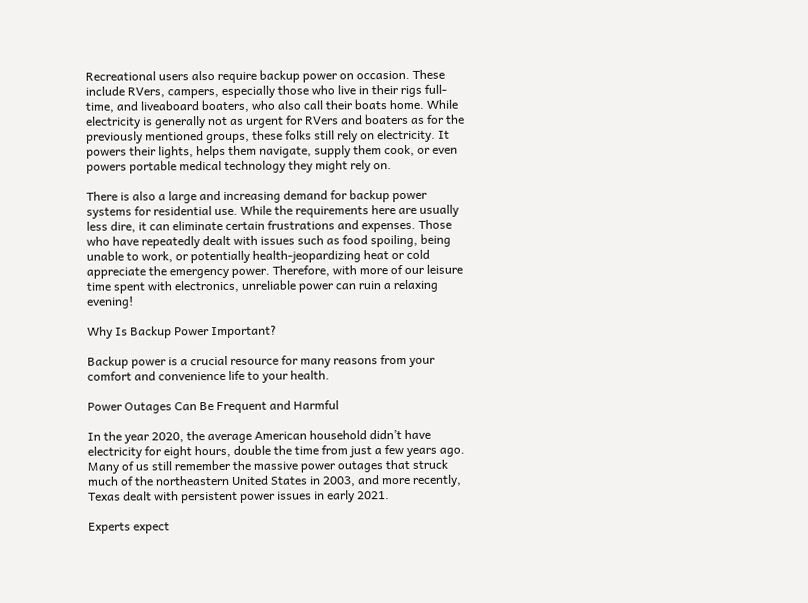Recreational users also require backup power on occasion. These include RVers, campers, especially those who live in their rigs full-time, and liveaboard boaters, who also call their boats home. While electricity is generally not as urgent for RVers and boaters as for the previously mentioned groups, these folks still rely on electricity. It powers their lights, helps them navigate, supply them cook, or even powers portable medical technology they might rely on.

There is also a large and increasing demand for backup power systems for residential use. While the requirements here are usually less dire, it can eliminate certain frustrations and expenses. Those who have repeatedly dealt with issues such as food spoiling, being unable to work, or potentially health-jeopardizing heat or cold appreciate the emergency power. Therefore, with more of our leisure time spent with electronics, unreliable power can ruin a relaxing evening!

Why Is Backup Power Important?

Backup power is a crucial resource for many reasons from your comfort and convenience life to your health.

Power Outages Can Be Frequent and Harmful

In the year 2020, the average American household didn’t have electricity for eight hours, double the time from just a few years ago. Many of us still remember the massive power outages that struck much of the northeastern United States in 2003, and more recently, Texas dealt with persistent power issues in early 2021.

Experts expect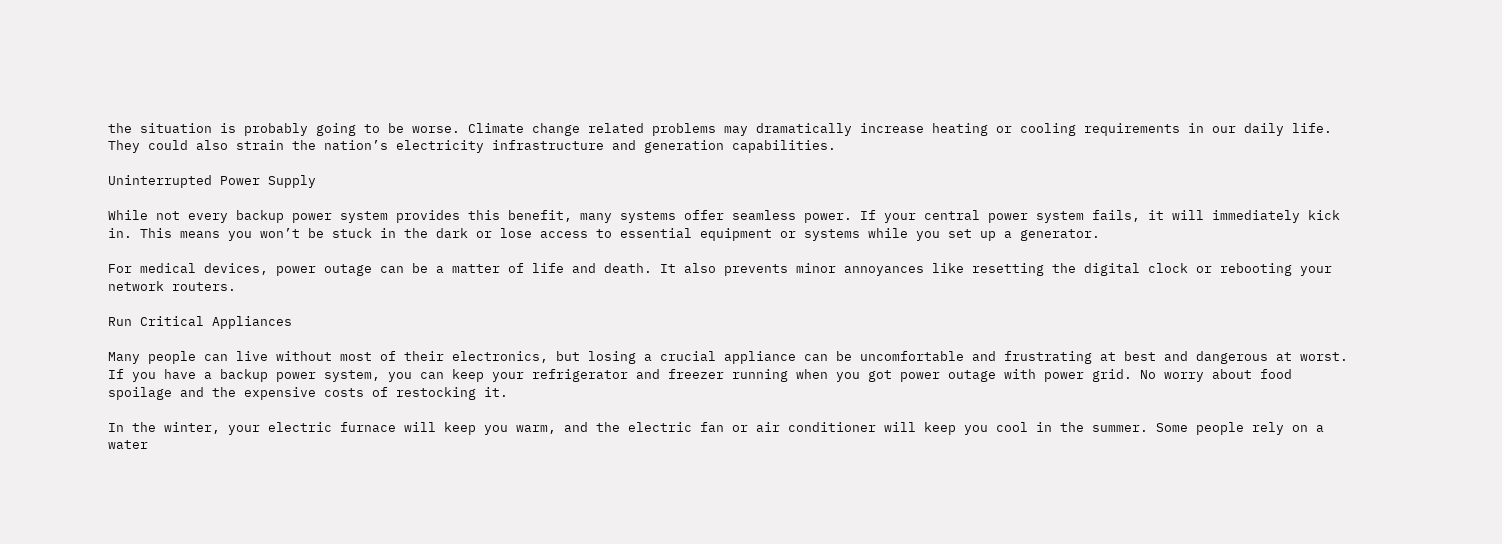the situation is probably going to be worse. Climate change related problems may dramatically increase heating or cooling requirements in our daily life. They could also strain the nation’s electricity infrastructure and generation capabilities.

Uninterrupted Power Supply

While not every backup power system provides this benefit, many systems offer seamless power. If your central power system fails, it will immediately kick in. This means you won’t be stuck in the dark or lose access to essential equipment or systems while you set up a generator.

For medical devices, power outage can be a matter of life and death. It also prevents minor annoyances like resetting the digital clock or rebooting your network routers.

Run Critical Appliances

Many people can live without most of their electronics, but losing a crucial appliance can be uncomfortable and frustrating at best and dangerous at worst. If you have a backup power system, you can keep your refrigerator and freezer running when you got power outage with power grid. No worry about food spoilage and the expensive costs of restocking it.

In the winter, your electric furnace will keep you warm, and the electric fan or air conditioner will keep you cool in the summer. Some people rely on a water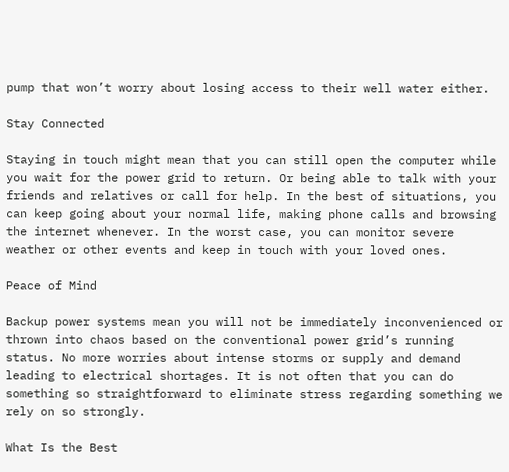pump that won’t worry about losing access to their well water either.

Stay Connected

Staying in touch might mean that you can still open the computer while you wait for the power grid to return. Or being able to talk with your friends and relatives or call for help. In the best of situations, you can keep going about your normal life, making phone calls and browsing the internet whenever. In the worst case, you can monitor severe weather or other events and keep in touch with your loved ones.

Peace of Mind

Backup power systems mean you will not be immediately inconvenienced or thrown into chaos based on the conventional power grid’s running status. No more worries about intense storms or supply and demand leading to electrical shortages. It is not often that you can do something so straightforward to eliminate stress regarding something we rely on so strongly.

What Is the Best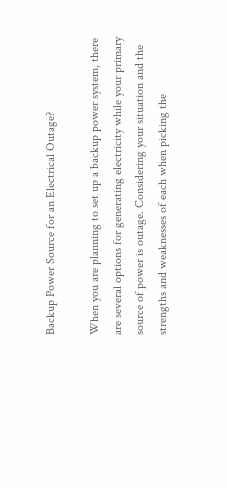Backup Power Source for an Electrical Outage?

When you are planning to set up a backup power system, there are several options for generating electricity while your primary source of power is outage. Considering your situation and the strengths and weaknesses of each when picking the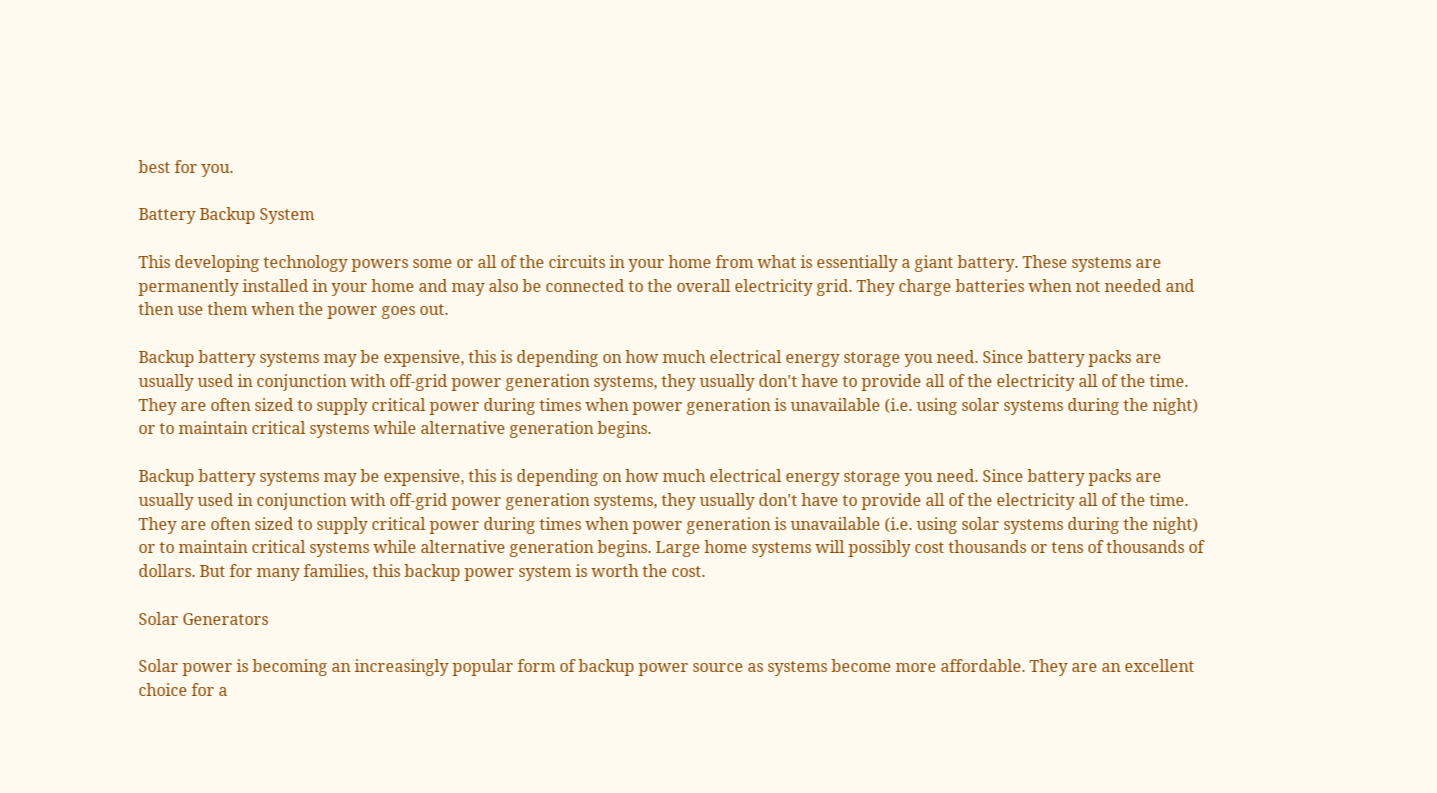best for you.

Battery Backup System

This developing technology powers some or all of the circuits in your home from what is essentially a giant battery. These systems are permanently installed in your home and may also be connected to the overall electricity grid. They charge batteries when not needed and then use them when the power goes out.

Backup battery systems may be expensive, this is depending on how much electrical energy storage you need. Since battery packs are usually used in conjunction with off-grid power generation systems, they usually don't have to provide all of the electricity all of the time. They are often sized to supply critical power during times when power generation is unavailable (i.e. using solar systems during the night) or to maintain critical systems while alternative generation begins.

Backup battery systems may be expensive, this is depending on how much electrical energy storage you need. Since battery packs are usually used in conjunction with off-grid power generation systems, they usually don't have to provide all of the electricity all of the time. They are often sized to supply critical power during times when power generation is unavailable (i.e. using solar systems during the night) or to maintain critical systems while alternative generation begins. Large home systems will possibly cost thousands or tens of thousands of dollars. But for many families, this backup power system is worth the cost.

Solar Generators

Solar power is becoming an increasingly popular form of backup power source as systems become more affordable. They are an excellent choice for a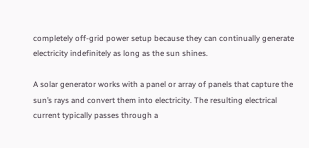completely off-grid power setup because they can continually generate electricity indefinitely as long as the sun shines.

A solar generator works with a panel or array of panels that capture the sun’s rays and convert them into electricity. The resulting electrical current typically passes through a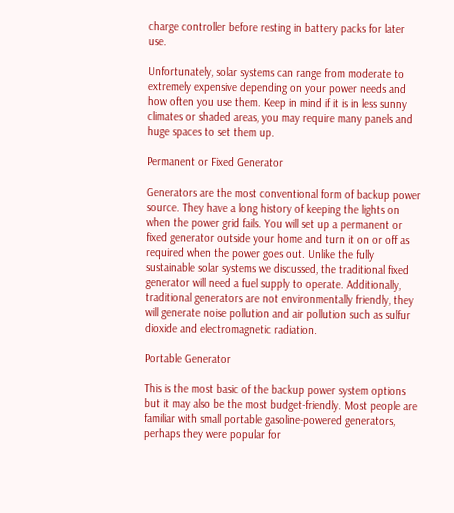charge controller before resting in battery packs for later use.

Unfortunately, solar systems can range from moderate to extremely expensive depending on your power needs and how often you use them. Keep in mind if it is in less sunny climates or shaded areas, you may require many panels and huge spaces to set them up.

Permanent or Fixed Generator

Generators are the most conventional form of backup power source. They have a long history of keeping the lights on when the power grid fails. You will set up a permanent or fixed generator outside your home and turn it on or off as required when the power goes out. Unlike the fully sustainable solar systems we discussed, the traditional fixed generator will need a fuel supply to operate. Additionally, traditional generators are not environmentally friendly, they will generate noise pollution and air pollution such as sulfur dioxide and electromagnetic radiation.

Portable Generator

This is the most basic of the backup power system options but it may also be the most budget-friendly. Most people are familiar with small portable gasoline-powered generators, perhaps they were popular for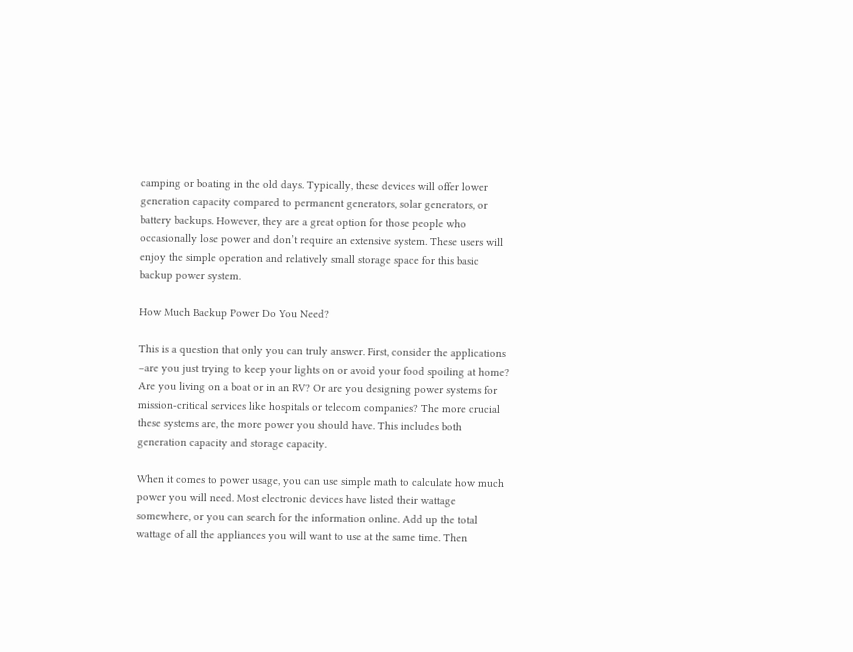camping or boating in the old days. Typically, these devices will offer lower generation capacity compared to permanent generators, solar generators, or battery backups. However, they are a great option for those people who occasionally lose power and don’t require an extensive system. These users will enjoy the simple operation and relatively small storage space for this basic backup power system.

How Much Backup Power Do You Need?

This is a question that only you can truly answer. First, consider the applications –are you just trying to keep your lights on or avoid your food spoiling at home? Are you living on a boat or in an RV? Or are you designing power systems for mission-critical services like hospitals or telecom companies? The more crucial these systems are, the more power you should have. This includes both generation capacity and storage capacity.

When it comes to power usage, you can use simple math to calculate how much power you will need. Most electronic devices have listed their wattage somewhere, or you can search for the information online. Add up the total wattage of all the appliances you will want to use at the same time. Then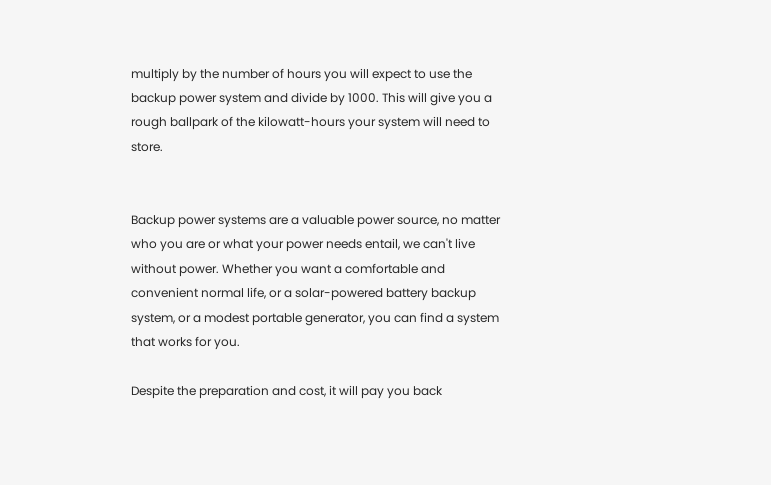multiply by the number of hours you will expect to use the backup power system and divide by 1000. This will give you a rough ballpark of the kilowatt-hours your system will need to store.


Backup power systems are a valuable power source, no matter who you are or what your power needs entail, we can't live without power. Whether you want a comfortable and convenient normal life, or a solar-powered battery backup system, or a modest portable generator, you can find a system that works for you.

Despite the preparation and cost, it will pay you back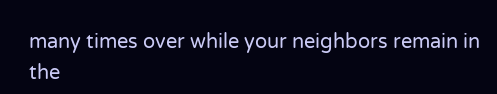many times over while your neighbors remain in the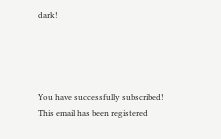dark!




You have successfully subscribed!
This email has been registered